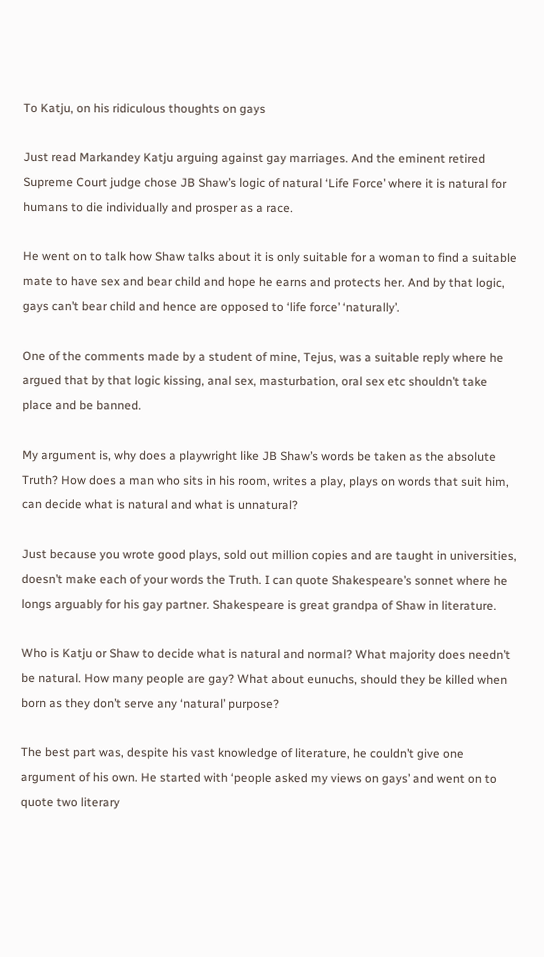To Katju, on his ridiculous thoughts on gays

Just read Markandey Katju arguing against gay marriages. And the eminent retired Supreme Court judge chose JB Shaw’s logic of natural ‘Life Force’ where it is natural for humans to die individually and prosper as a race.

He went on to talk how Shaw talks about it is only suitable for a woman to find a suitable mate to have sex and bear child and hope he earns and protects her. And by that logic, gays can’t bear child and hence are opposed to ‘life force’ ‘naturally’.

One of the comments made by a student of mine, Tejus, was a suitable reply where he argued that by that logic kissing, anal sex, masturbation, oral sex etc shouldn’t take place and be banned.

My argument is, why does a playwright like JB Shaw’s words be taken as the absolute Truth? How does a man who sits in his room, writes a play, plays on words that suit him, can decide what is natural and what is unnatural?

Just because you wrote good plays, sold out million copies and are taught in universities, doesn’t make each of your words the Truth. I can quote Shakespeare’s sonnet where he longs arguably for his gay partner. Shakespeare is great grandpa of Shaw in literature.

Who is Katju or Shaw to decide what is natural and normal? What majority does needn’t be natural. How many people are gay? What about eunuchs, should they be killed when born as they don’t serve any ‘natural’ purpose?

The best part was, despite his vast knowledge of literature, he couldn’t give one argument of his own. He started with ‘people asked my views on gays’ and went on to quote two literary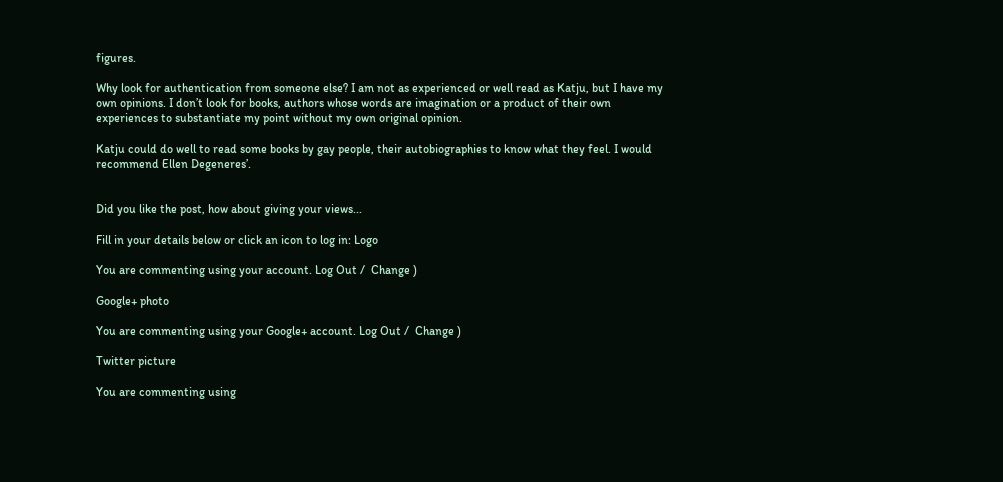figures.

Why look for authentication from someone else? I am not as experienced or well read as Katju, but I have my own opinions. I don’t look for books, authors whose words are imagination or a product of their own experiences to substantiate my point without my own original opinion.

Katju could do well to read some books by gay people, their autobiographies to know what they feel. I would recommend Ellen Degeneres’.


Did you like the post, how about giving your views...

Fill in your details below or click an icon to log in: Logo

You are commenting using your account. Log Out /  Change )

Google+ photo

You are commenting using your Google+ account. Log Out /  Change )

Twitter picture

You are commenting using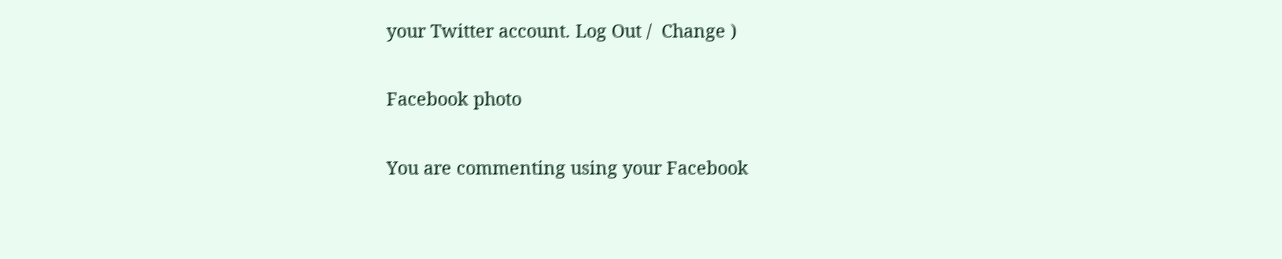your Twitter account. Log Out /  Change )

Facebook photo

You are commenting using your Facebook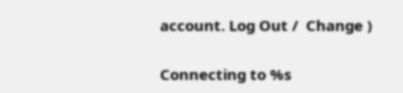account. Log Out /  Change )


Connecting to %s